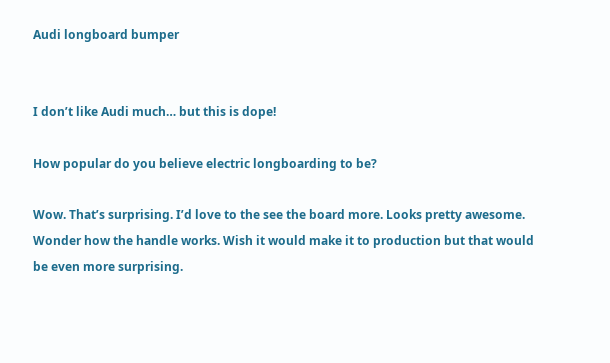Audi longboard bumper


I don’t like Audi much… but this is dope!

How popular do you believe electric longboarding to be?

Wow. That’s surprising. I’d love to the see the board more. Looks pretty awesome. Wonder how the handle works. Wish it would make it to production but that would be even more surprising.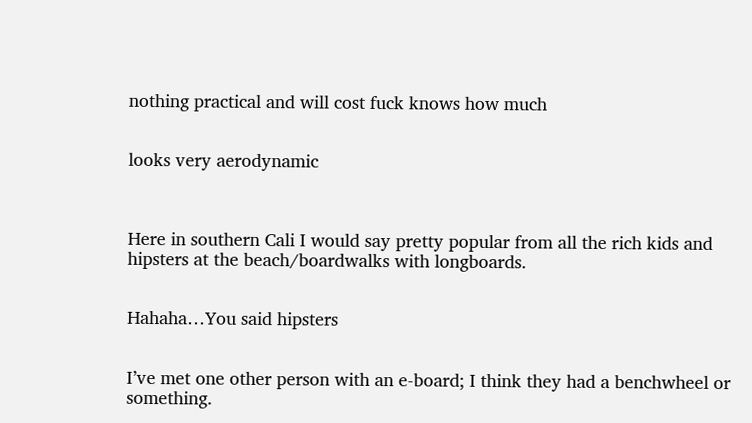nothing practical and will cost fuck knows how much


looks very aerodynamic



Here in southern Cali I would say pretty popular from all the rich kids and hipsters at the beach/boardwalks with longboards.


Hahaha…You said hipsters


I’ve met one other person with an e-board; I think they had a benchwheel or something.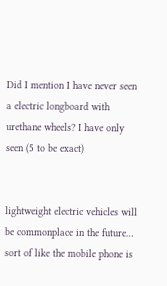Did I mention I have never seen a electric longboard with urethane wheels? I have only seen (5 to be exact)


lightweight electric vehicles will be commonplace in the future… sort of like the mobile phone is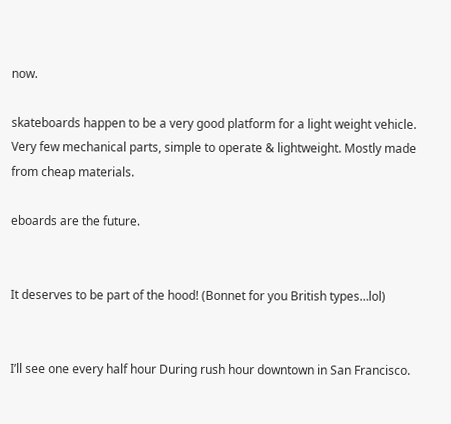now.

skateboards happen to be a very good platform for a light weight vehicle. Very few mechanical parts, simple to operate & lightweight. Mostly made from cheap materials.

eboards are the future.


It deserves to be part of the hood! (Bonnet for you British types…lol)


I’ll see one every half hour During rush hour downtown in San Francisco.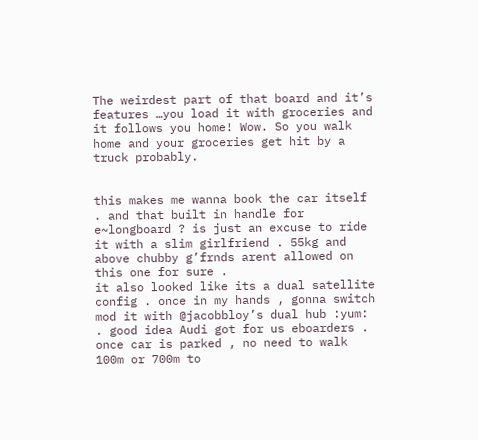The weirdest part of that board and it’s features …you load it with groceries and it follows you home! Wow. So you walk home and your groceries get hit by a truck probably.


this makes me wanna book the car itself . and that built in handle for e~longboard ? is just an excuse to ride it with a slim girlfriend . 55kg and above chubby g’frnds arent allowed on this one for sure .
it also looked like its a dual satellite config . once in my hands , gonna switch mod it with @jacobbloy’s dual hub :yum: . good idea Audi got for us eboarders . once car is parked , no need to walk 100m or 700m to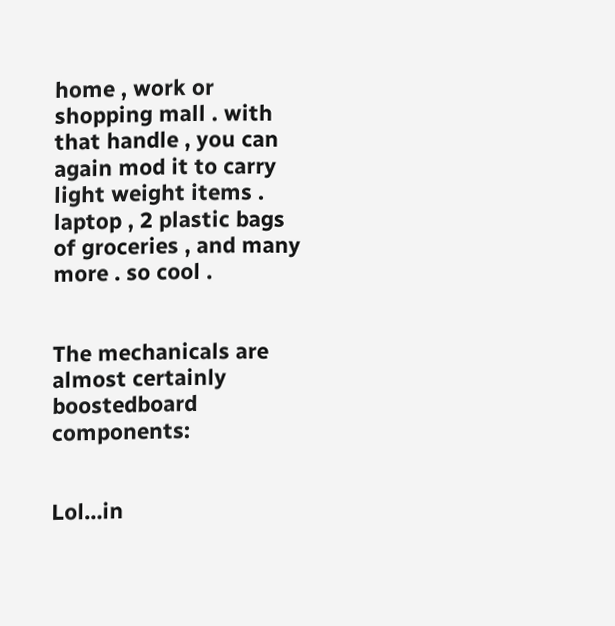home , work or shopping mall . with that handle , you can again mod it to carry light weight items . laptop , 2 plastic bags of groceries , and many more . so cool .


The mechanicals are almost certainly boostedboard components:


Lol…in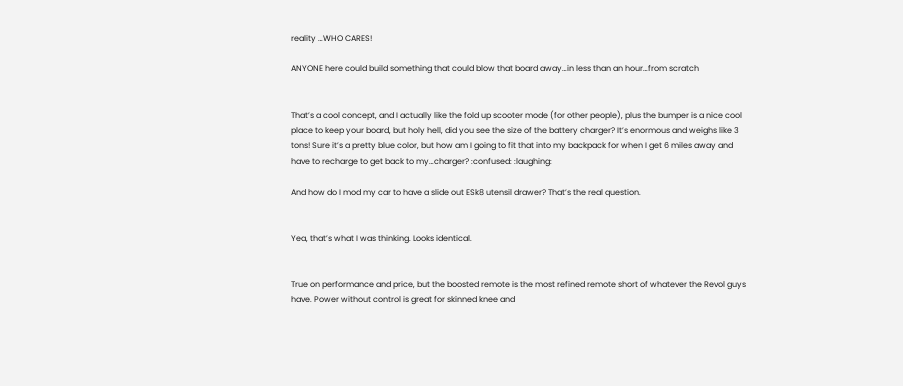reality …WHO CARES!

ANYONE here could build something that could blow that board away…in less than an hour…from scratch


That’s a cool concept, and I actually like the fold up scooter mode (for other people), plus the bumper is a nice cool place to keep your board, but holy hell, did you see the size of the battery charger? It’s enormous and weighs like 3 tons! Sure it’s a pretty blue color, but how am I going to fit that into my backpack for when I get 6 miles away and have to recharge to get back to my…charger? :confused: :laughing:

And how do I mod my car to have a slide out ESk8 utensil drawer? That’s the real question.


Yea, that’s what I was thinking. Looks identical.


True on performance and price, but the boosted remote is the most refined remote short of whatever the Revol guys have. Power without control is great for skinned knee and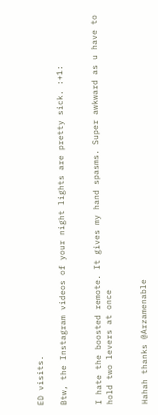ED visits.

Btw, the Instagram videos of your night lights are pretty sick. :+1:


I hate the boosted remote. It gives my hand spasms. Super awkward as u have to hold two levers at once


Hahah thanks @Arzamenable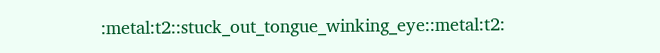:metal:t2::stuck_out_tongue_winking_eye::metal:t2: